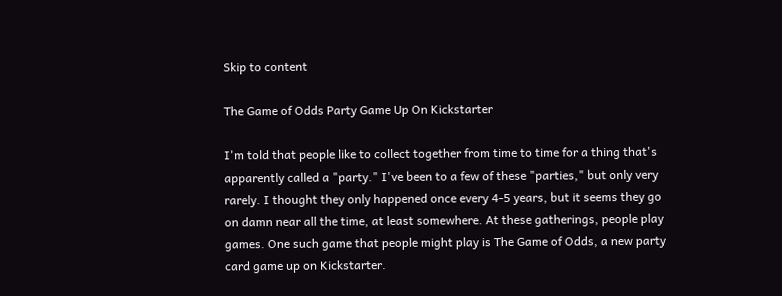Skip to content

The Game of Odds Party Game Up On Kickstarter

I'm told that people like to collect together from time to time for a thing that's apparently called a "party." I've been to a few of these "parties," but only very rarely. I thought they only happened once every 4-5 years, but it seems they go on damn near all the time, at least somewhere. At these gatherings, people play games. One such game that people might play is The Game of Odds, a new party card game up on Kickstarter.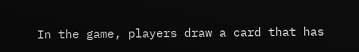In the game, players draw a card that has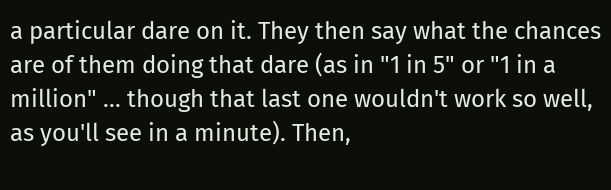a particular dare on it. They then say what the chances are of them doing that dare (as in "1 in 5" or "1 in a million" ... though that last one wouldn't work so well, as you'll see in a minute). Then,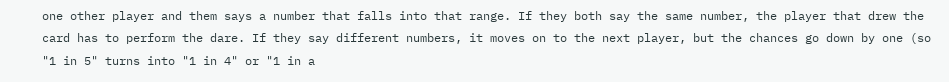one other player and them says a number that falls into that range. If they both say the same number, the player that drew the card has to perform the dare. If they say different numbers, it moves on to the next player, but the chances go down by one (so "1 in 5" turns into "1 in 4" or "1 in a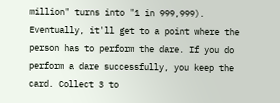million" turns into "1 in 999,999). Eventually, it'll get to a point where the person has to perform the dare. If you do perform a dare successfully, you keep the card. Collect 3 to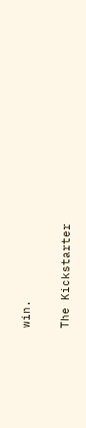win.

The Kickstarter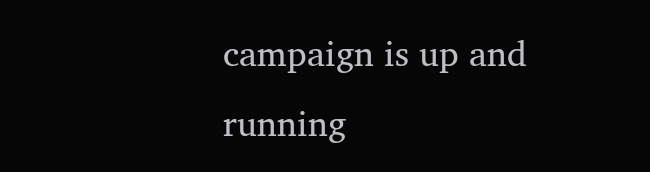campaign is up and running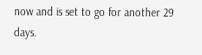now and is set to go for another 29 days.